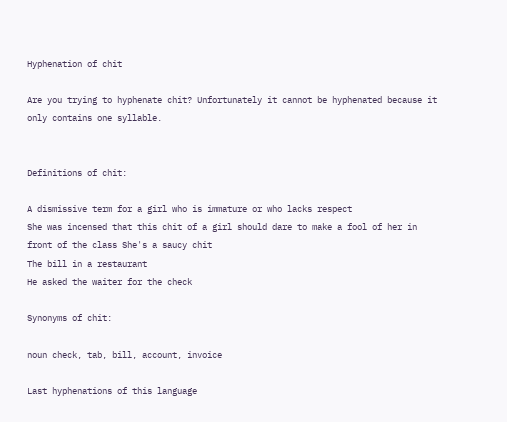Hyphenation of chit

Are you trying to hyphenate chit? Unfortunately it cannot be hyphenated because it only contains one syllable.


Definitions of chit:

A dismissive term for a girl who is immature or who lacks respect
She was incensed that this chit of a girl should dare to make a fool of her in front of the class She's a saucy chit
The bill in a restaurant
He asked the waiter for the check

Synonyms of chit:

noun check, tab, bill, account, invoice

Last hyphenations of this language